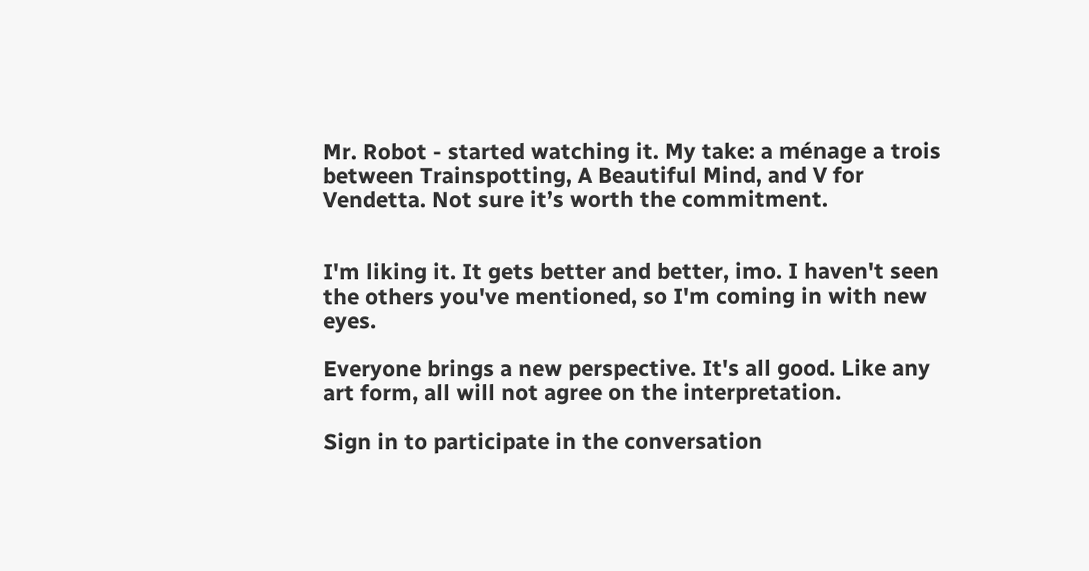Mr. Robot - started watching it. My take: a ménage a trois between Trainspotting, A Beautiful Mind, and V for Vendetta. Not sure it’s worth the commitment.


I'm liking it. It gets better and better, imo. I haven't seen the others you've mentioned, so I'm coming in with new eyes.

Everyone brings a new perspective. It's all good. Like any art form, all will not agree on the interpretation.

Sign in to participate in the conversation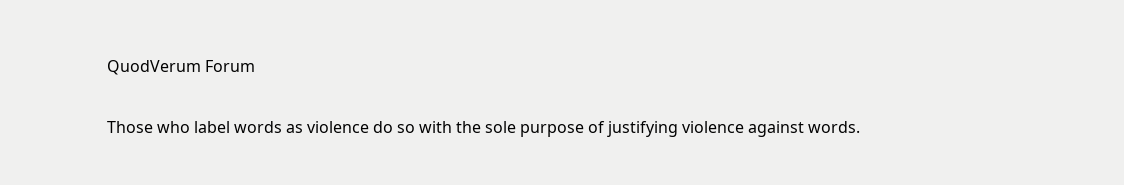QuodVerum Forum

Those who label words as violence do so with the sole purpose of justifying violence against words.